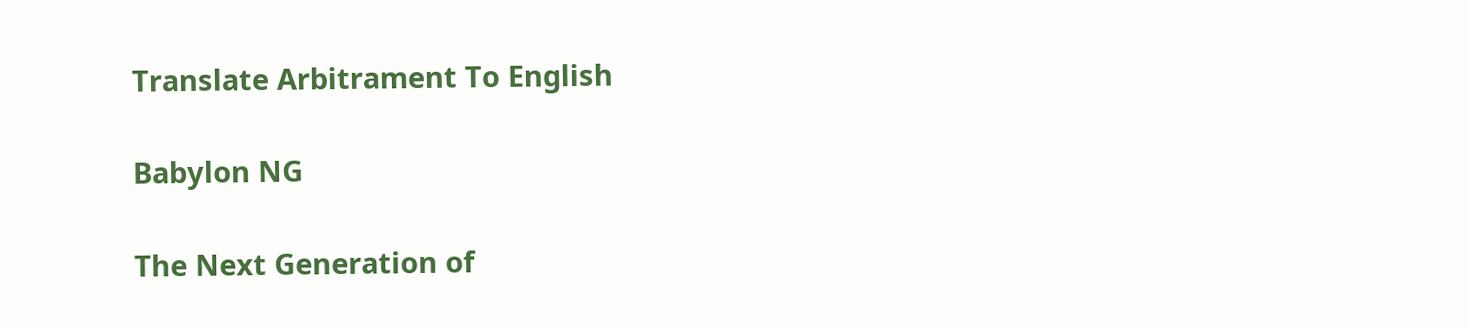Translate Arbitrament To English

Babylon NG

The Next Generation of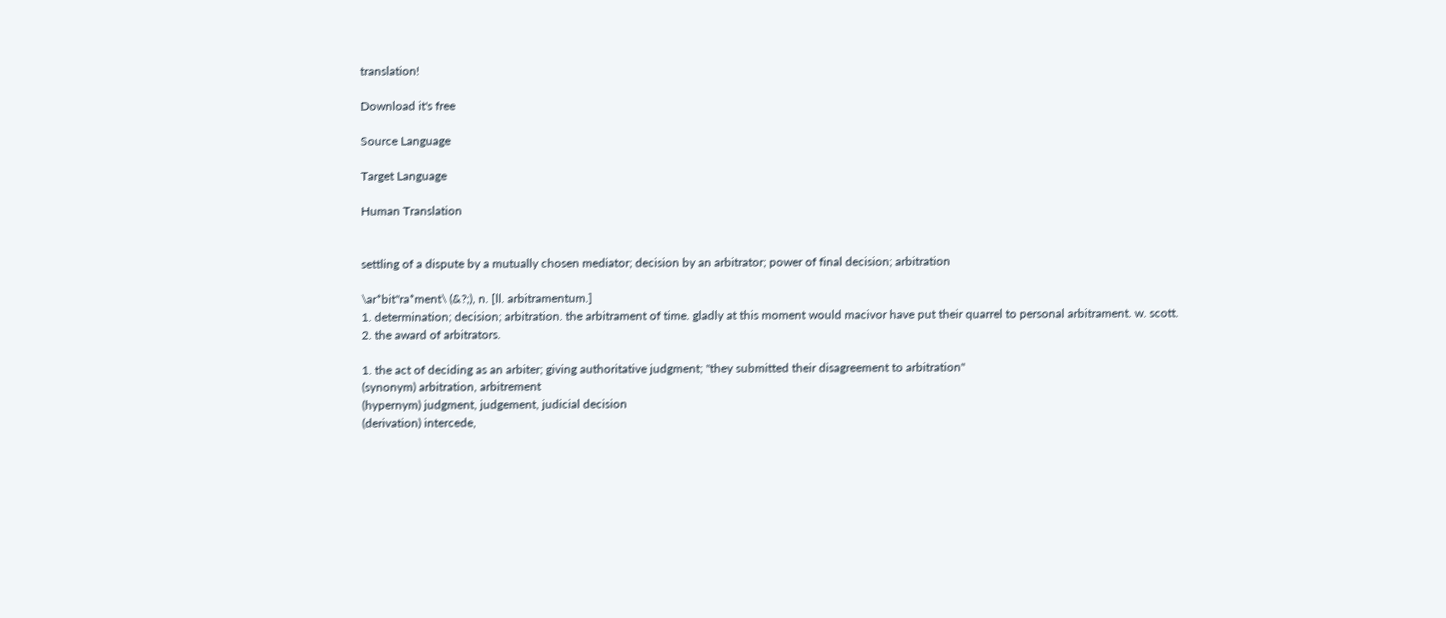translation!

Download it's free

Source Language

Target Language

Human Translation


settling of a dispute by a mutually chosen mediator; decision by an arbitrator; power of final decision; arbitration

\ar*bit"ra*ment\ (&?;), n. [ll. arbitramentum.]
1. determination; decision; arbitration. the arbitrament of time. gladly at this moment would macivor have put their quarrel to personal arbitrament. w. scott.
2. the award of arbitrators.

1. the act of deciding as an arbiter; giving authoritative judgment; "they submitted their disagreement to arbitration"
(synonym) arbitration, arbitrement
(hypernym) judgment, judgement, judicial decision
(derivation) intercede,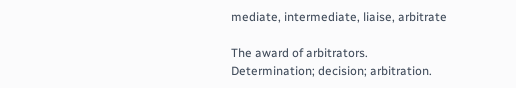mediate, intermediate, liaise, arbitrate

The award of arbitrators.
Determination; decision; arbitration.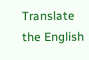Translate the English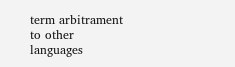term arbitrament to other languages